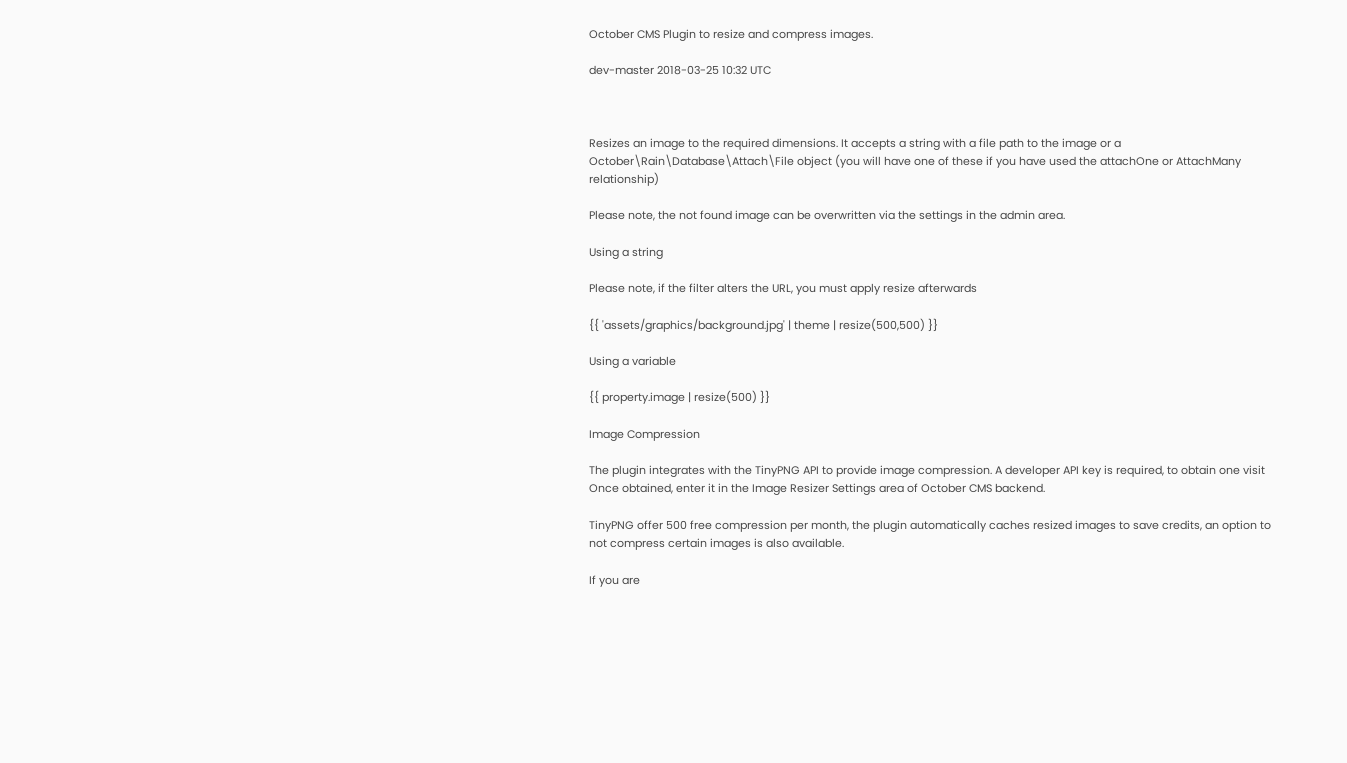October CMS Plugin to resize and compress images.

dev-master 2018-03-25 10:32 UTC



Resizes an image to the required dimensions. It accepts a string with a file path to the image or a October\Rain\Database\Attach\File object (you will have one of these if you have used the attachOne or AttachMany relationship)

Please note, the not found image can be overwritten via the settings in the admin area.

Using a string

Please note, if the filter alters the URL, you must apply resize afterwards

{{ 'assets/graphics/background.jpg' | theme | resize(500,500) }}

Using a variable

{{ property.image | resize(500) }}

Image Compression

The plugin integrates with the TinyPNG API to provide image compression. A developer API key is required, to obtain one visit Once obtained, enter it in the Image Resizer Settings area of October CMS backend.

TinyPNG offer 500 free compression per month, the plugin automatically caches resized images to save credits, an option to not compress certain images is also available.

If you are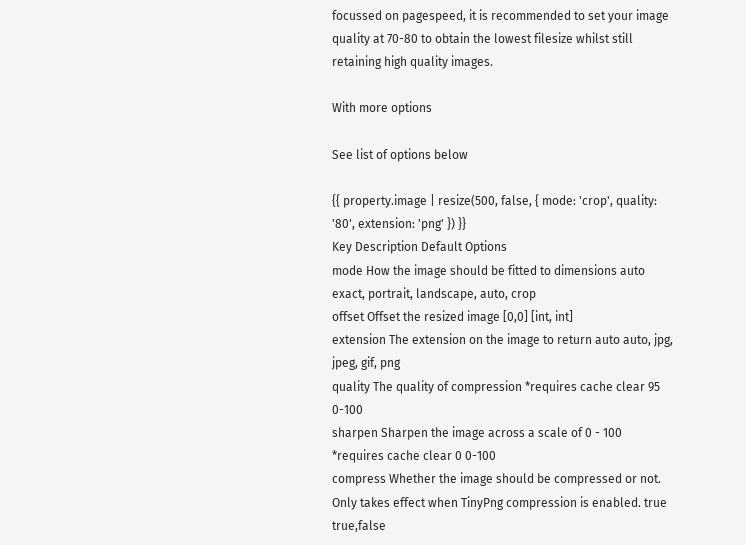focussed on pagespeed, it is recommended to set your image quality at 70-80 to obtain the lowest filesize whilst still retaining high quality images.

With more options

See list of options below

{{ property.image | resize(500, false, { mode: 'crop', quality: '80', extension: 'png' }) }}
Key Description Default Options
mode How the image should be fitted to dimensions auto exact, portrait, landscape, auto, crop
offset Offset the resized image [0,0] [int, int]
extension The extension on the image to return auto auto, jpg, jpeg, gif, png
quality The quality of compression *requires cache clear 95 0-100
sharpen Sharpen the image across a scale of 0 - 100 *requires cache clear 0 0-100
compress Whether the image should be compressed or not. Only takes effect when TinyPng compression is enabled. true true,false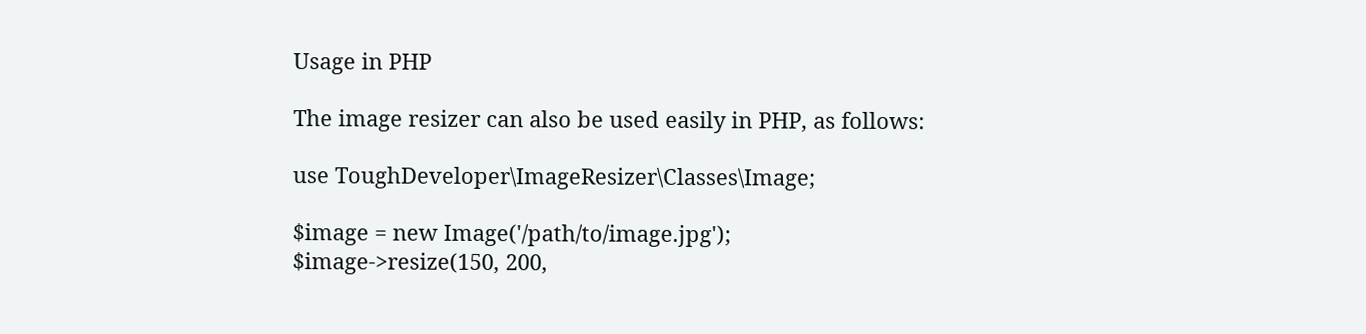Usage in PHP

The image resizer can also be used easily in PHP, as follows:

use ToughDeveloper\ImageResizer\Classes\Image;

$image = new Image('/path/to/image.jpg');
$image->resize(150, 200,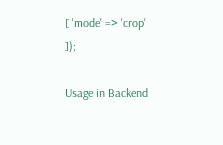[ 'mode' => 'crop' ]);

Usage in Backend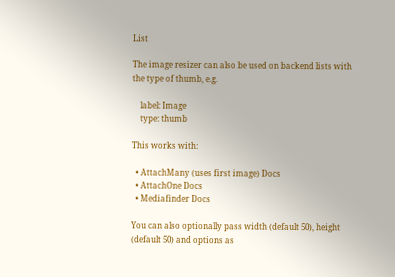List

The image resizer can also be used on backend lists with the type of thumb, e.g.

    label: Image
    type: thumb

This works with:

  • AttachMany (uses first image) Docs
  • AttachOne Docs
  • Mediafinder Docs

You can also optionally pass width (default 50), height (default 50) and options as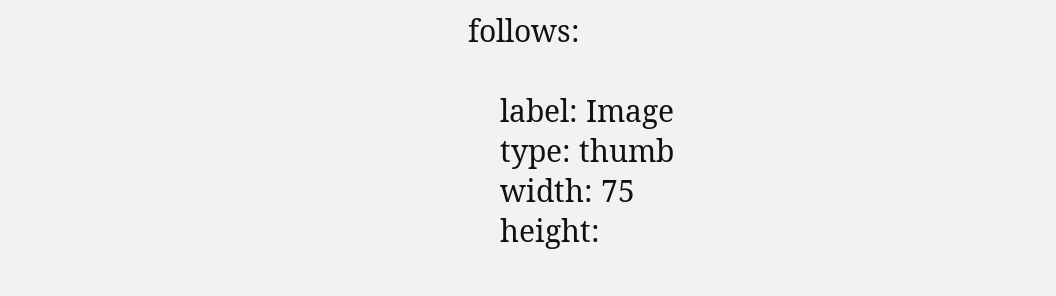follows:

    label: Image
    type: thumb
    width: 75
    height: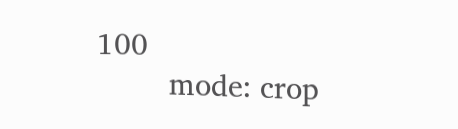100
        mode: crop